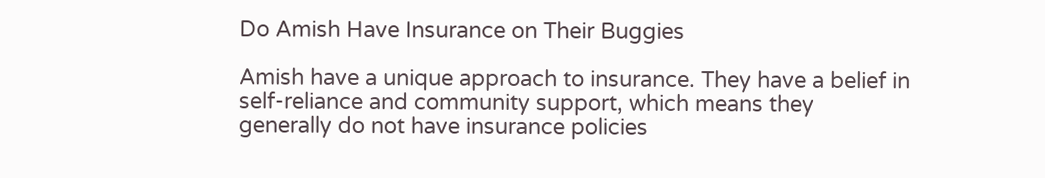Do Amish Have Insurance on Their Buggies

Amish have a unique approach to insurance. They have a belief in self-reliance and community support, which means they generally do not have insurance policies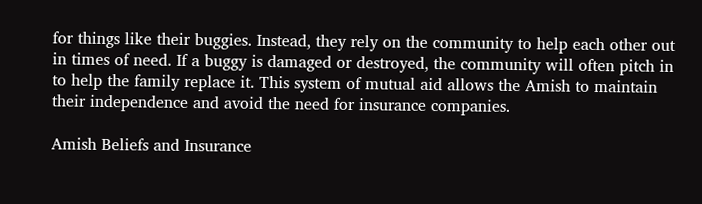for things like their buggies. Instead, they rely on the community to help each other out in times of need. If a buggy is damaged or destroyed, the community will often pitch in to help the family replace it. This system of mutual aid allows the Amish to maintain their independence and avoid the need for insurance companies.

Amish Beliefs and Insurance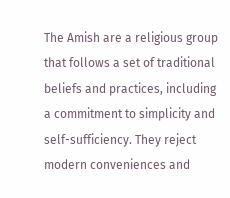The Amish are a religious group that follows a set of traditional beliefs and practices, including a commitment to simplicity and self-sufficiency. They reject modern conveniences and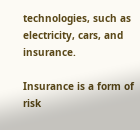technologies, such as electricity, cars, and insurance.

Insurance is a form of risk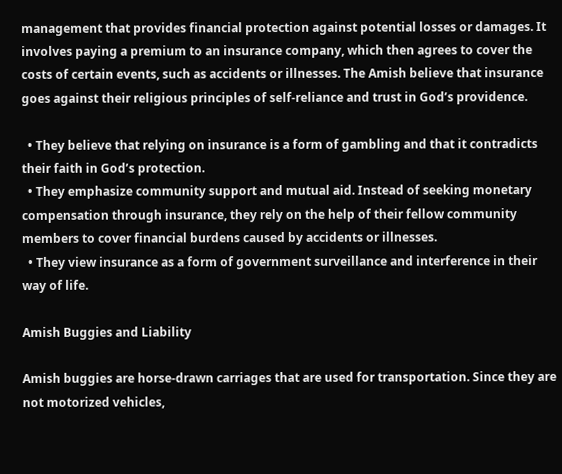management that provides financial protection against potential losses or damages. It involves paying a premium to an insurance company, which then agrees to cover the costs of certain events, such as accidents or illnesses. The Amish believe that insurance goes against their religious principles of self-reliance and trust in God’s providence.

  • They believe that relying on insurance is a form of gambling and that it contradicts their faith in God’s protection.
  • They emphasize community support and mutual aid. Instead of seeking monetary compensation through insurance, they rely on the help of their fellow community members to cover financial burdens caused by accidents or illnesses.
  • They view insurance as a form of government surveillance and interference in their way of life.

Amish Buggies and Liability

Amish buggies are horse-drawn carriages that are used for transportation. Since they are not motorized vehicles,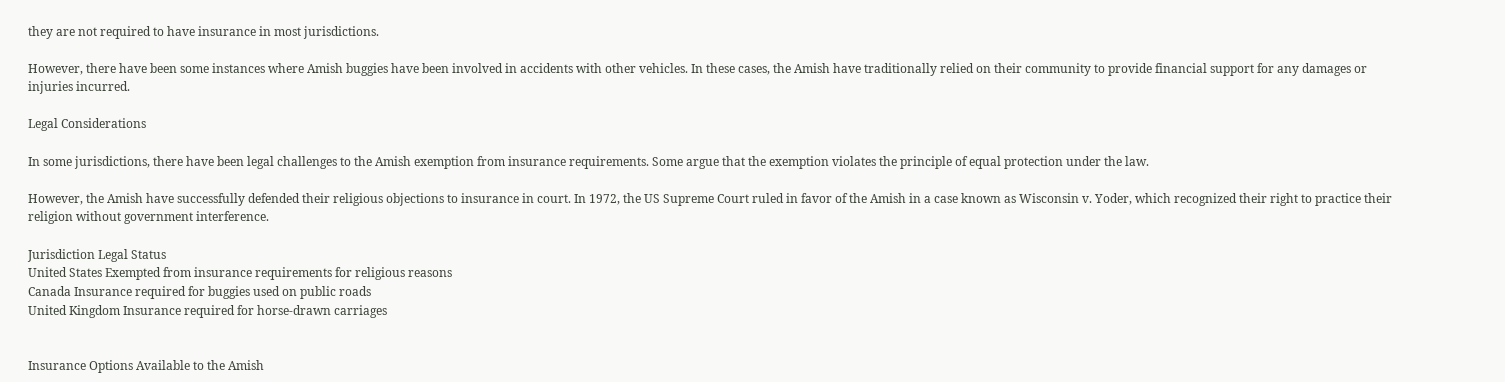they are not required to have insurance in most jurisdictions.

However, there have been some instances where Amish buggies have been involved in accidents with other vehicles. In these cases, the Amish have traditionally relied on their community to provide financial support for any damages or injuries incurred.

Legal Considerations

In some jurisdictions, there have been legal challenges to the Amish exemption from insurance requirements. Some argue that the exemption violates the principle of equal protection under the law.

However, the Amish have successfully defended their religious objections to insurance in court. In 1972, the US Supreme Court ruled in favor of the Amish in a case known as Wisconsin v. Yoder, which recognized their right to practice their religion without government interference.

Jurisdiction Legal Status
United States Exempted from insurance requirements for religious reasons
Canada Insurance required for buggies used on public roads
United Kingdom Insurance required for horse-drawn carriages


Insurance Options Available to the Amish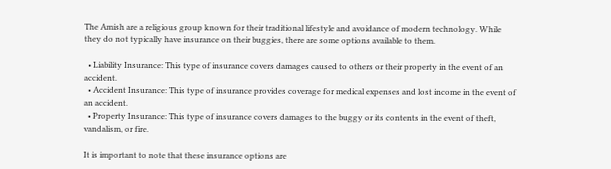The Amish are a religious group known for their traditional lifestyle and avoidance of modern technology. While they do not typically have insurance on their buggies, there are some options available to them.

  • Liability Insurance: This type of insurance covers damages caused to others or their property in the event of an accident.
  • Accident Insurance: This type of insurance provides coverage for medical expenses and lost income in the event of an accident.
  • Property Insurance: This type of insurance covers damages to the buggy or its contents in the event of theft, vandalism, or fire.

It is important to note that these insurance options are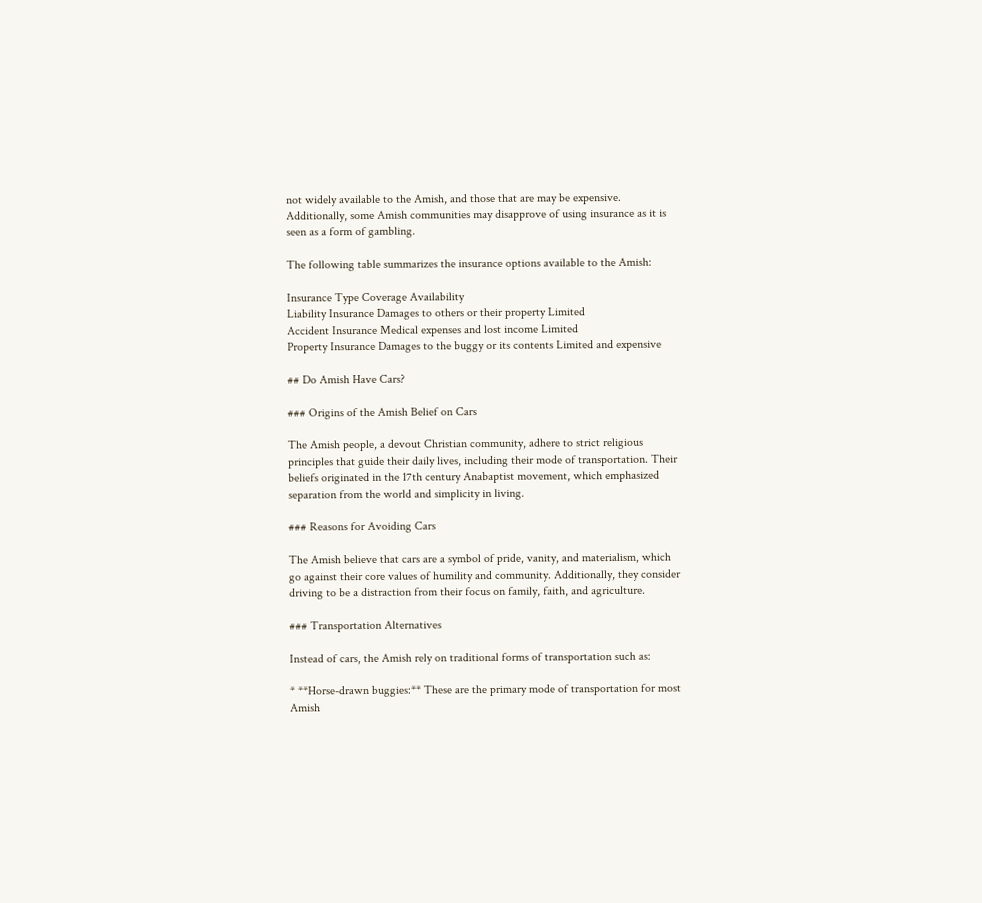not widely available to the Amish, and those that are may be expensive. Additionally, some Amish communities may disapprove of using insurance as it is seen as a form of gambling.

The following table summarizes the insurance options available to the Amish:

Insurance Type Coverage Availability
Liability Insurance Damages to others or their property Limited
Accident Insurance Medical expenses and lost income Limited
Property Insurance Damages to the buggy or its contents Limited and expensive

## Do Amish Have Cars?

### Origins of the Amish Belief on Cars

The Amish people, a devout Christian community, adhere to strict religious principles that guide their daily lives, including their mode of transportation. Their beliefs originated in the 17th century Anabaptist movement, which emphasized separation from the world and simplicity in living.

### Reasons for Avoiding Cars

The Amish believe that cars are a symbol of pride, vanity, and materialism, which go against their core values of humility and community. Additionally, they consider driving to be a distraction from their focus on family, faith, and agriculture.

### Transportation Alternatives

Instead of cars, the Amish rely on traditional forms of transportation such as:

* **Horse-drawn buggies:** These are the primary mode of transportation for most Amish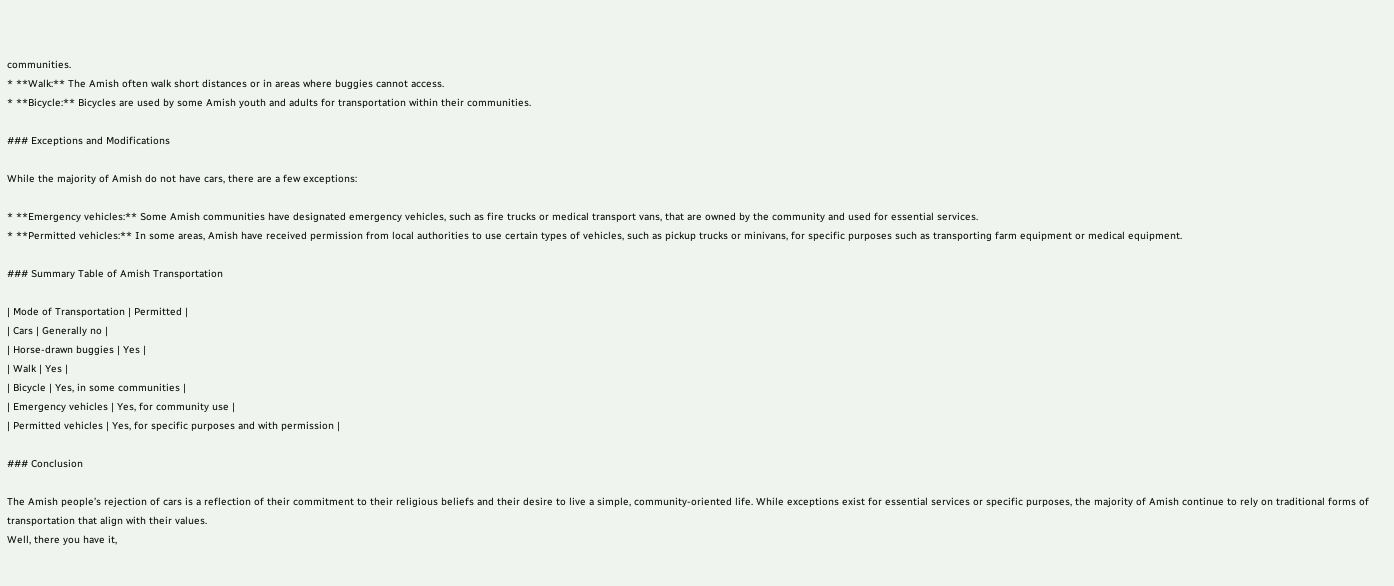communities.
* **Walk:** The Amish often walk short distances or in areas where buggies cannot access.
* **Bicycle:** Bicycles are used by some Amish youth and adults for transportation within their communities.

### Exceptions and Modifications

While the majority of Amish do not have cars, there are a few exceptions:

* **Emergency vehicles:** Some Amish communities have designated emergency vehicles, such as fire trucks or medical transport vans, that are owned by the community and used for essential services.
* **Permitted vehicles:** In some areas, Amish have received permission from local authorities to use certain types of vehicles, such as pickup trucks or minivans, for specific purposes such as transporting farm equipment or medical equipment.

### Summary Table of Amish Transportation

| Mode of Transportation | Permitted |
| Cars | Generally no |
| Horse-drawn buggies | Yes |
| Walk | Yes |
| Bicycle | Yes, in some communities |
| Emergency vehicles | Yes, for community use |
| Permitted vehicles | Yes, for specific purposes and with permission |

### Conclusion

The Amish people’s rejection of cars is a reflection of their commitment to their religious beliefs and their desire to live a simple, community-oriented life. While exceptions exist for essential services or specific purposes, the majority of Amish continue to rely on traditional forms of transportation that align with their values.
Well, there you have it,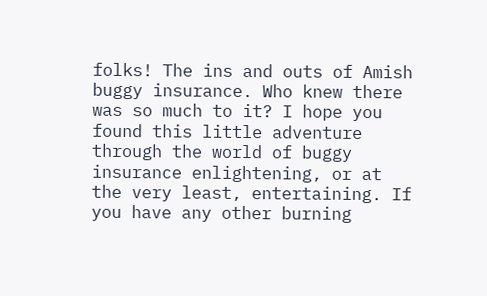folks! The ins and outs of Amish buggy insurance. Who knew there was so much to it? I hope you found this little adventure through the world of buggy insurance enlightening, or at the very least, entertaining. If you have any other burning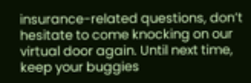insurance-related questions, don’t hesitate to come knocking on our virtual door again. Until next time, keep your buggies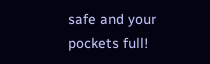safe and your pockets full!